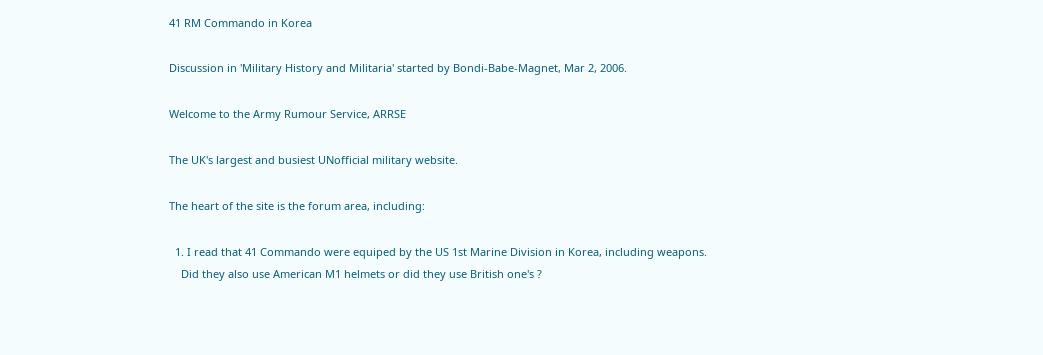41 RM Commando in Korea

Discussion in 'Military History and Militaria' started by Bondi-Babe-Magnet, Mar 2, 2006.

Welcome to the Army Rumour Service, ARRSE

The UK's largest and busiest UNofficial military website.

The heart of the site is the forum area, including:

  1. I read that 41 Commando were equiped by the US 1st Marine Division in Korea, including weapons.
    Did they also use American M1 helmets or did they use British one's ?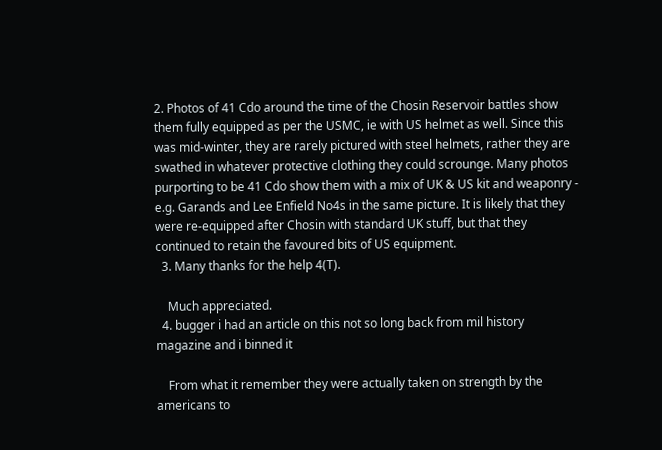2. Photos of 41 Cdo around the time of the Chosin Reservoir battles show them fully equipped as per the USMC, ie with US helmet as well. Since this was mid-winter, they are rarely pictured with steel helmets, rather they are swathed in whatever protective clothing they could scrounge. Many photos purporting to be 41 Cdo show them with a mix of UK & US kit and weaponry - e.g. Garands and Lee Enfield No4s in the same picture. It is likely that they were re-equipped after Chosin with standard UK stuff, but that they continued to retain the favoured bits of US equipment.
  3. Many thanks for the help 4(T).

    Much appreciated.
  4. bugger i had an article on this not so long back from mil history magazine and i binned it

    From what it remember they were actually taken on strength by the americans to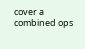cover a combined ops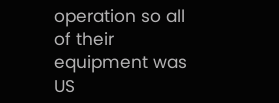operation so all of their equipment was US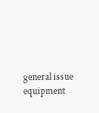general issue equipment